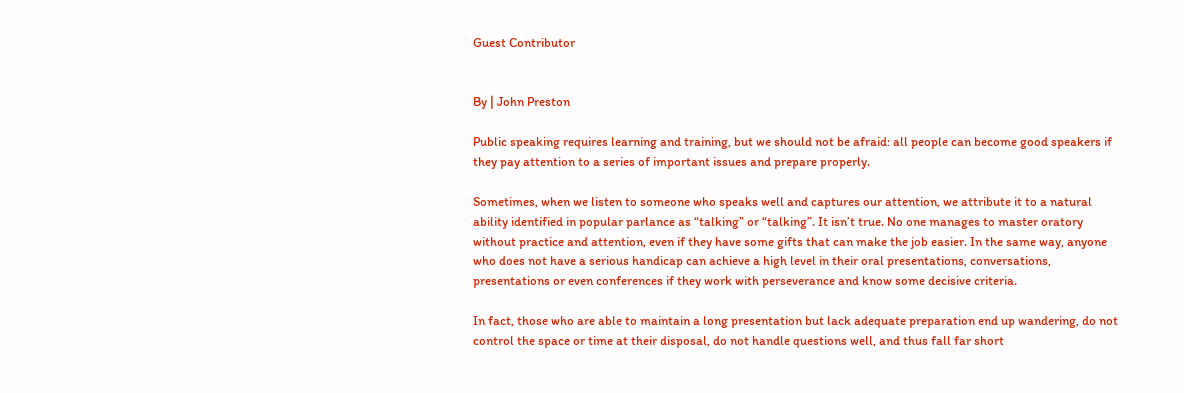Guest Contributor


By | John Preston

Public speaking requires learning and training, but we should not be afraid: all people can become good speakers if they pay attention to a series of important issues and prepare properly.

Sometimes, when we listen to someone who speaks well and captures our attention, we attribute it to a natural ability identified in popular parlance as “talking” or “talking”. It isn’t true. No one manages to master oratory without practice and attention, even if they have some gifts that can make the job easier. In the same way, anyone who does not have a serious handicap can achieve a high level in their oral presentations, conversations, presentations or even conferences if they work with perseverance and know some decisive criteria.

In fact, those who are able to maintain a long presentation but lack adequate preparation end up wandering, do not control the space or time at their disposal, do not handle questions well, and thus fall far short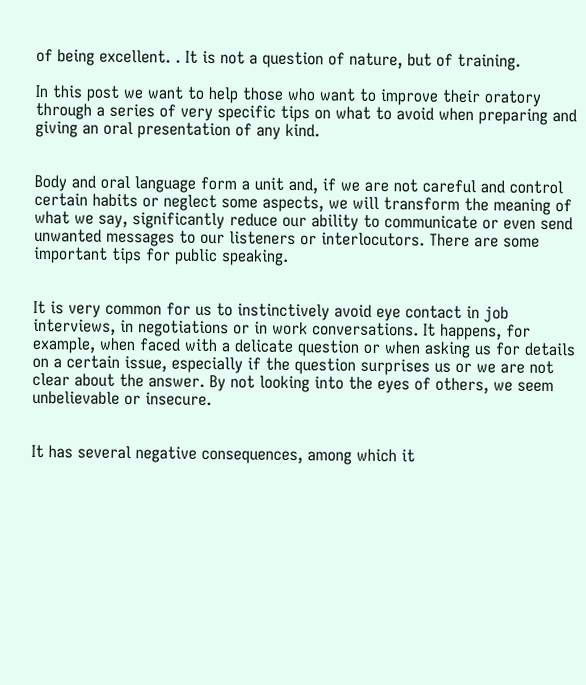of being excellent. . It is not a question of nature, but of training.

In this post we want to help those who want to improve their oratory through a series of very specific tips on what to avoid when preparing and giving an oral presentation of any kind.


Body and oral language form a unit and, if we are not careful and control certain habits or neglect some aspects, we will transform the meaning of what we say, significantly reduce our ability to communicate or even send unwanted messages to our listeners or interlocutors. There are some important tips for public speaking.


It is very common for us to instinctively avoid eye contact in job interviews, in negotiations or in work conversations. It happens, for example, when faced with a delicate question or when asking us for details on a certain issue, especially if the question surprises us or we are not clear about the answer. By not looking into the eyes of others, we seem unbelievable or insecure.


It has several negative consequences, among which it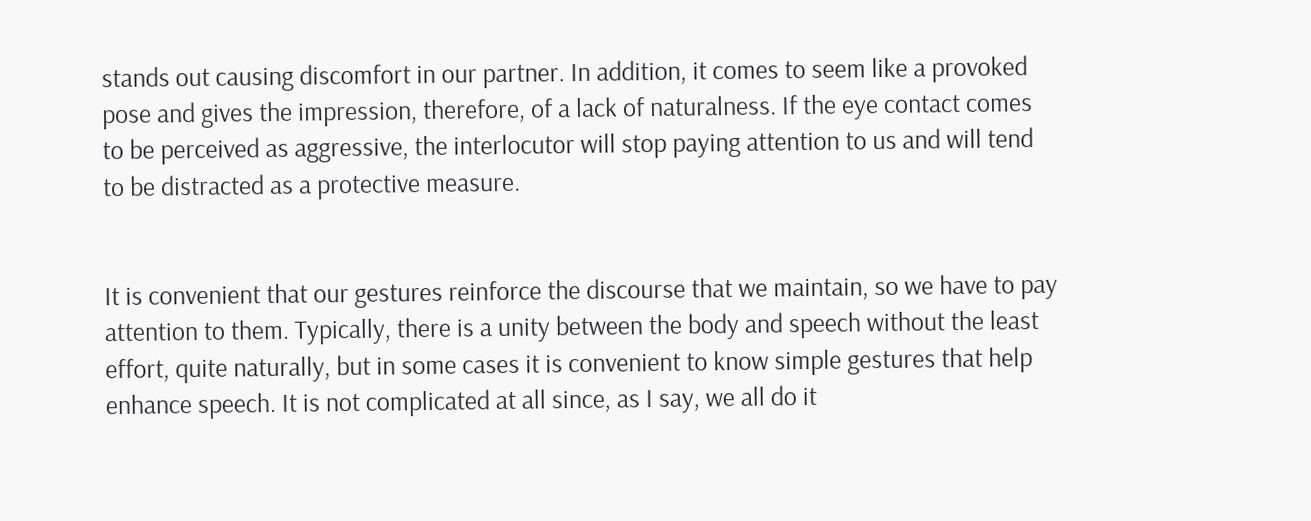stands out causing discomfort in our partner. In addition, it comes to seem like a provoked pose and gives the impression, therefore, of a lack of naturalness. If the eye contact comes to be perceived as aggressive, the interlocutor will stop paying attention to us and will tend to be distracted as a protective measure.


It is convenient that our gestures reinforce the discourse that we maintain, so we have to pay attention to them. Typically, there is a unity between the body and speech without the least effort, quite naturally, but in some cases it is convenient to know simple gestures that help enhance speech. It is not complicated at all since, as I say, we all do it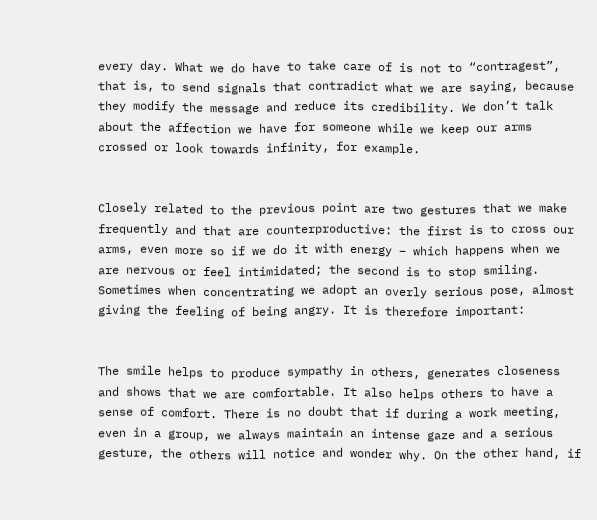every day. What we do have to take care of is not to “contragest”, that is, to send signals that contradict what we are saying, because they modify the message and reduce its credibility. We don’t talk about the affection we have for someone while we keep our arms crossed or look towards infinity, for example.


Closely related to the previous point are two gestures that we make frequently and that are counterproductive: the first is to cross our arms, even more so if we do it with energy – which happens when we are nervous or feel intimidated; the second is to stop smiling. Sometimes when concentrating we adopt an overly serious pose, almost giving the feeling of being angry. It is therefore important:


The smile helps to produce sympathy in others, generates closeness and shows that we are comfortable. It also helps others to have a sense of comfort. There is no doubt that if during a work meeting, even in a group, we always maintain an intense gaze and a serious gesture, the others will notice and wonder why. On the other hand, if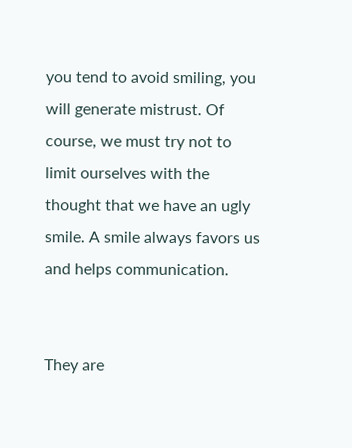you tend to avoid smiling, you will generate mistrust. Of course, we must try not to limit ourselves with the thought that we have an ugly smile. A smile always favors us and helps communication.


They are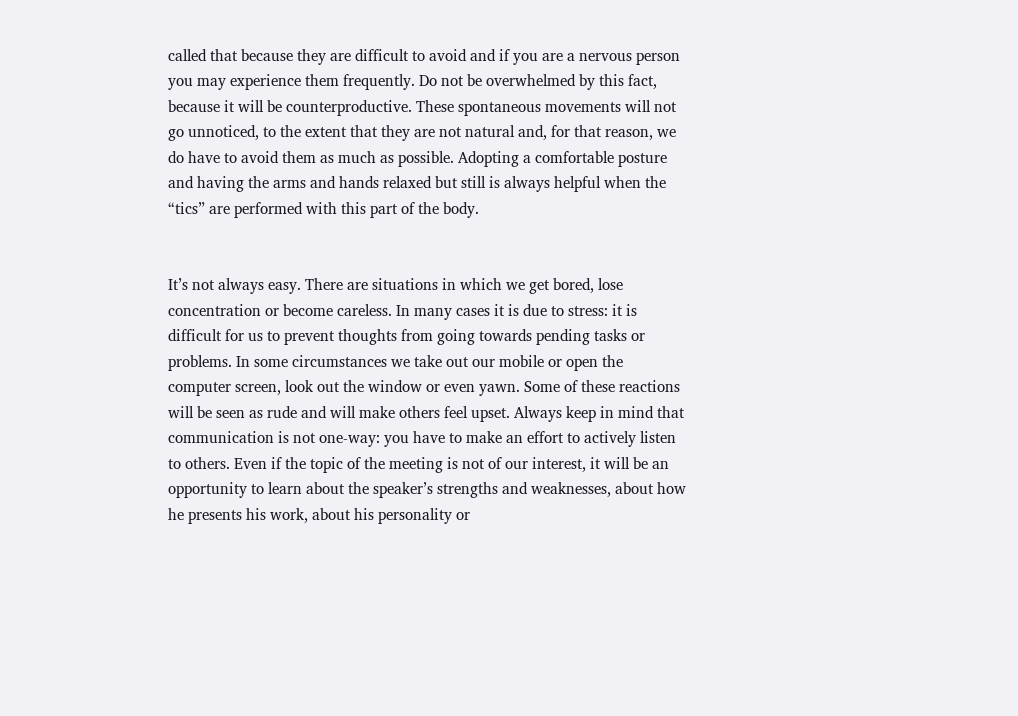called that because they are difficult to avoid and if you are a nervous person you may experience them frequently. Do not be overwhelmed by this fact, because it will be counterproductive. These spontaneous movements will not go unnoticed, to the extent that they are not natural and, for that reason, we do have to avoid them as much as possible. Adopting a comfortable posture and having the arms and hands relaxed but still is always helpful when the “tics” are performed with this part of the body.


It’s not always easy. There are situations in which we get bored, lose concentration or become careless. In many cases it is due to stress: it is difficult for us to prevent thoughts from going towards pending tasks or problems. In some circumstances we take out our mobile or open the computer screen, look out the window or even yawn. Some of these reactions will be seen as rude and will make others feel upset. Always keep in mind that communication is not one-way: you have to make an effort to actively listen to others. Even if the topic of the meeting is not of our interest, it will be an opportunity to learn about the speaker’s strengths and weaknesses, about how he presents his work, about his personality or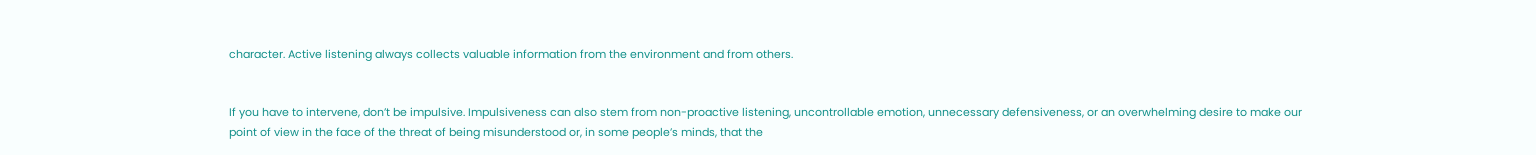character. Active listening always collects valuable information from the environment and from others.


If you have to intervene, don’t be impulsive. Impulsiveness can also stem from non-proactive listening, uncontrollable emotion, unnecessary defensiveness, or an overwhelming desire to make our point of view in the face of the threat of being misunderstood or, in some people’s minds, that the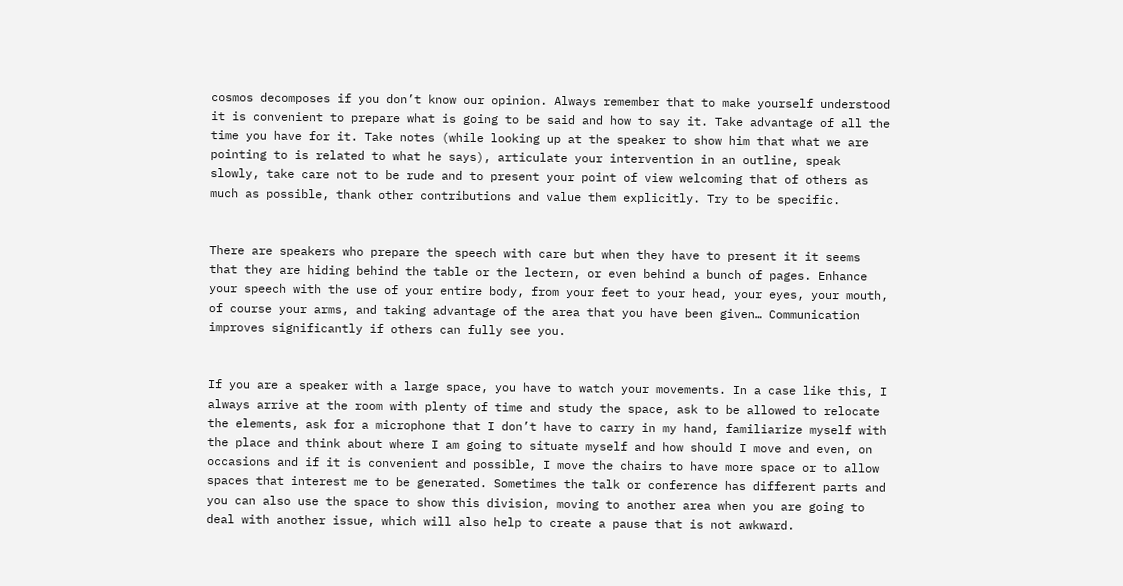cosmos decomposes if you don’t know our opinion. Always remember that to make yourself understood it is convenient to prepare what is going to be said and how to say it. Take advantage of all the time you have for it. Take notes (while looking up at the speaker to show him that what we are pointing to is related to what he says), articulate your intervention in an outline, speak slowly, take care not to be rude and to present your point of view welcoming that of others as much as possible, thank other contributions and value them explicitly. Try to be specific.


There are speakers who prepare the speech with care but when they have to present it it seems that they are hiding behind the table or the lectern, or even behind a bunch of pages. Enhance your speech with the use of your entire body, from your feet to your head, your eyes, your mouth, of course your arms, and taking advantage of the area that you have been given… Communication improves significantly if others can fully see you.


If you are a speaker with a large space, you have to watch your movements. In a case like this, I always arrive at the room with plenty of time and study the space, ask to be allowed to relocate the elements, ask for a microphone that I don’t have to carry in my hand, familiarize myself with the place and think about where I am going to situate myself and how should I move and even, on occasions and if it is convenient and possible, I move the chairs to have more space or to allow spaces that interest me to be generated. Sometimes the talk or conference has different parts and you can also use the space to show this division, moving to another area when you are going to deal with another issue, which will also help to create a pause that is not awkward.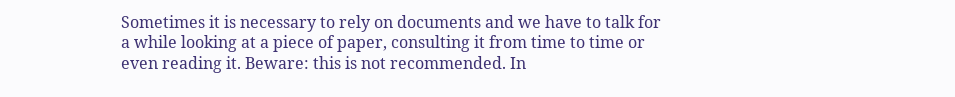Sometimes it is necessary to rely on documents and we have to talk for a while looking at a piece of paper, consulting it from time to time or even reading it. Beware: this is not recommended. In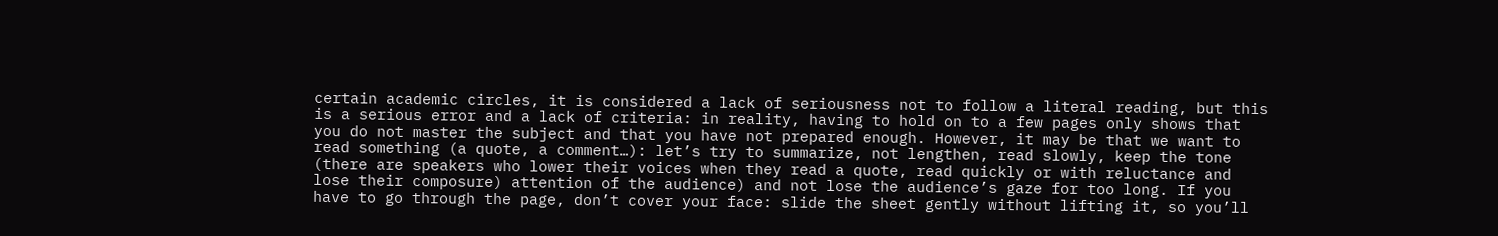certain academic circles, it is considered a lack of seriousness not to follow a literal reading, but this is a serious error and a lack of criteria: in reality, having to hold on to a few pages only shows that you do not master the subject and that you have not prepared enough. However, it may be that we want to read something (a quote, a comment…): let’s try to summarize, not lengthen, read slowly, keep the tone (there are speakers who lower their voices when they read a quote, read quickly or with reluctance and lose their composure) attention of the audience) and not lose the audience’s gaze for too long. If you have to go through the page, don’t cover your face: slide the sheet gently without lifting it, so you’ll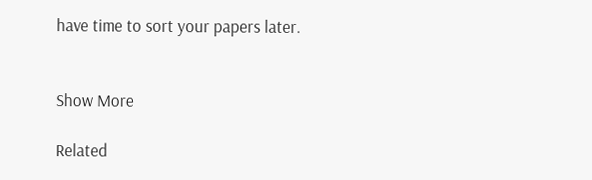have time to sort your papers later.


Show More

Related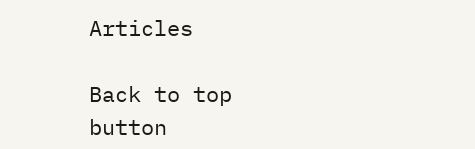Articles

Back to top button